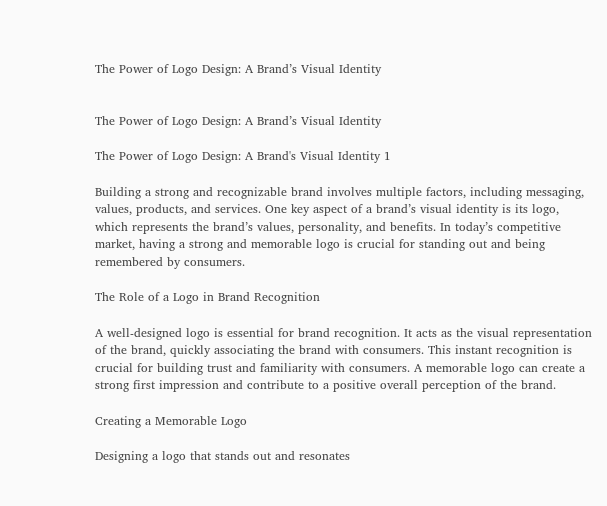The Power of Logo Design: A Brand’s Visual Identity


The Power of Logo Design: A Brand’s Visual Identity

The Power of Logo Design: A Brand's Visual Identity 1

Building a strong and recognizable brand involves multiple factors, including messaging, values, products, and services. One key aspect of a brand’s visual identity is its logo, which represents the brand’s values, personality, and benefits. In today’s competitive market, having a strong and memorable logo is crucial for standing out and being remembered by consumers.

The Role of a Logo in Brand Recognition

A well-designed logo is essential for brand recognition. It acts as the visual representation of the brand, quickly associating the brand with consumers. This instant recognition is crucial for building trust and familiarity with consumers. A memorable logo can create a strong first impression and contribute to a positive overall perception of the brand.

Creating a Memorable Logo

Designing a logo that stands out and resonates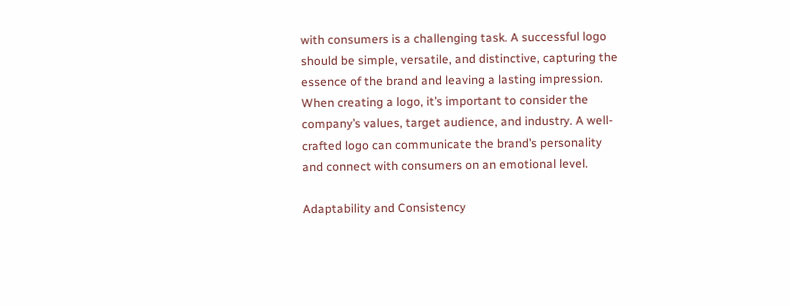with consumers is a challenging task. A successful logo should be simple, versatile, and distinctive, capturing the essence of the brand and leaving a lasting impression. When creating a logo, it’s important to consider the company’s values, target audience, and industry. A well-crafted logo can communicate the brand’s personality and connect with consumers on an emotional level.

Adaptability and Consistency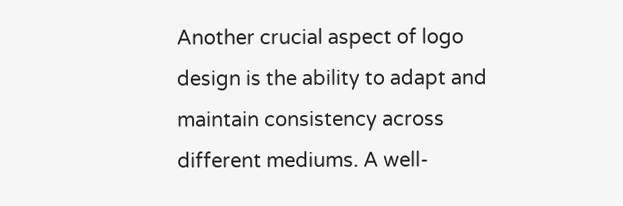Another crucial aspect of logo design is the ability to adapt and maintain consistency across different mediums. A well-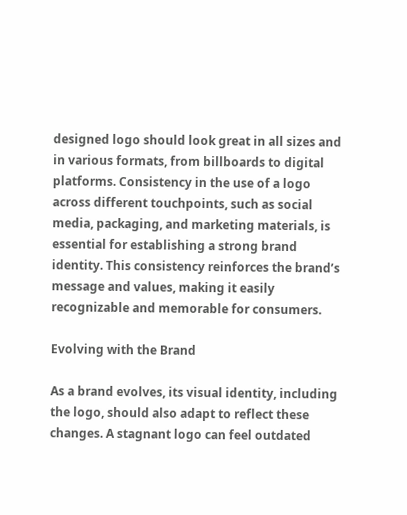designed logo should look great in all sizes and in various formats, from billboards to digital platforms. Consistency in the use of a logo across different touchpoints, such as social media, packaging, and marketing materials, is essential for establishing a strong brand identity. This consistency reinforces the brand’s message and values, making it easily recognizable and memorable for consumers.

Evolving with the Brand

As a brand evolves, its visual identity, including the logo, should also adapt to reflect these changes. A stagnant logo can feel outdated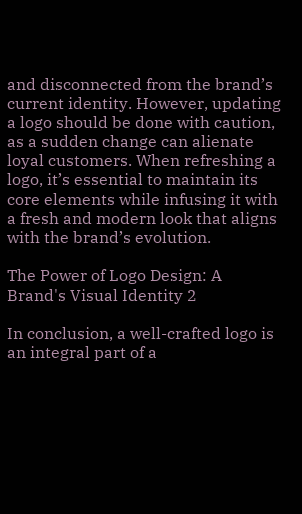and disconnected from the brand’s current identity. However, updating a logo should be done with caution, as a sudden change can alienate loyal customers. When refreshing a logo, it’s essential to maintain its core elements while infusing it with a fresh and modern look that aligns with the brand’s evolution.

The Power of Logo Design: A Brand's Visual Identity 2

In conclusion, a well-crafted logo is an integral part of a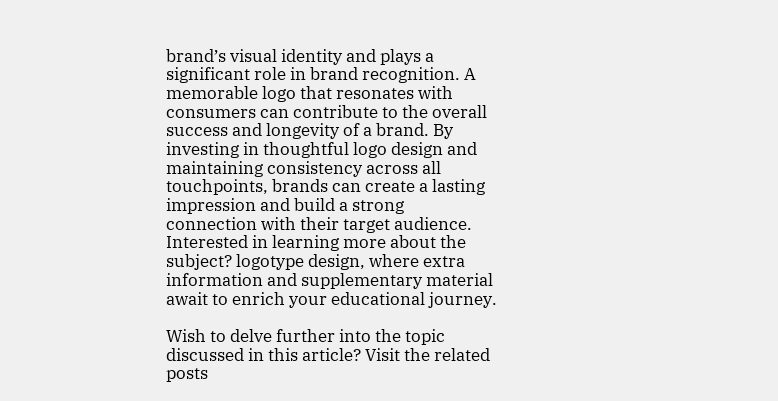brand’s visual identity and plays a significant role in brand recognition. A memorable logo that resonates with consumers can contribute to the overall success and longevity of a brand. By investing in thoughtful logo design and maintaining consistency across all touchpoints, brands can create a lasting impression and build a strong connection with their target audience. Interested in learning more about the subject? logotype design, where extra information and supplementary material await to enrich your educational journey.

Wish to delve further into the topic discussed in this article? Visit the related posts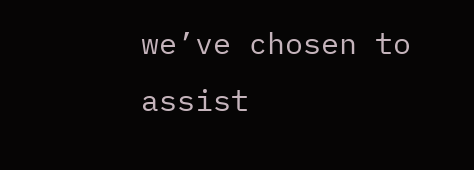we’ve chosen to assist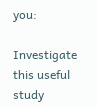you:

Investigate this useful study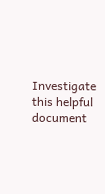Investigate this helpful document